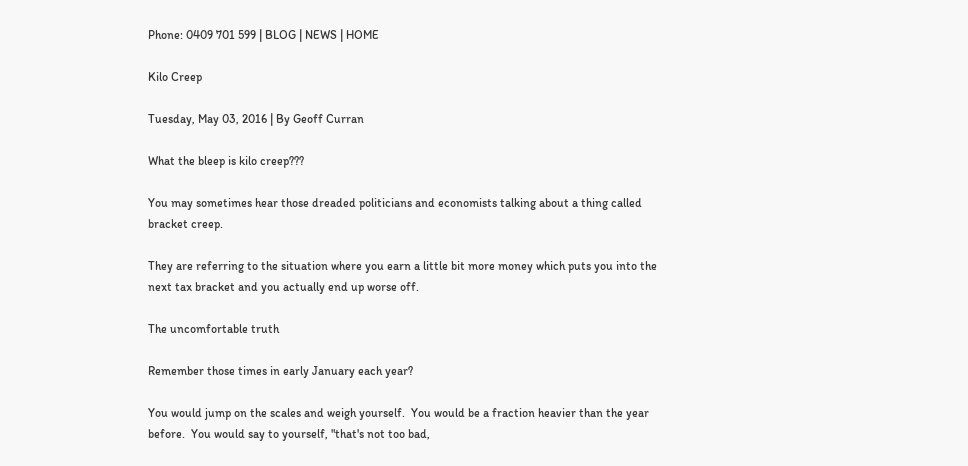Phone: 0409 701 599 | BLOG | NEWS | HOME

Kilo Creep

Tuesday, May 03, 2016 | By Geoff Curran

What the bleep is kilo creep???

You may sometimes hear those dreaded politicians and economists talking about a thing called bracket creep.

They are referring to the situation where you earn a little bit more money which puts you into the next tax bracket and you actually end up worse off.

The uncomfortable truth

Remember those times in early January each year?

You would jump on the scales and weigh yourself.  You would be a fraction heavier than the year before.  You would say to yourself, "that's not too bad,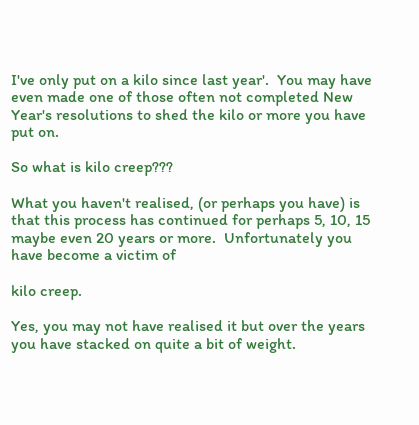I've only put on a kilo since last year'.  You may have even made one of those often not completed New Year's resolutions to shed the kilo or more you have put on.

So what is kilo creep???

What you haven't realised, (or perhaps you have) is that this process has continued for perhaps 5, 10, 15 maybe even 20 years or more.  Unfortunately you have become a victim of

kilo creep.

Yes, you may not have realised it but over the years you have stacked on quite a bit of weight.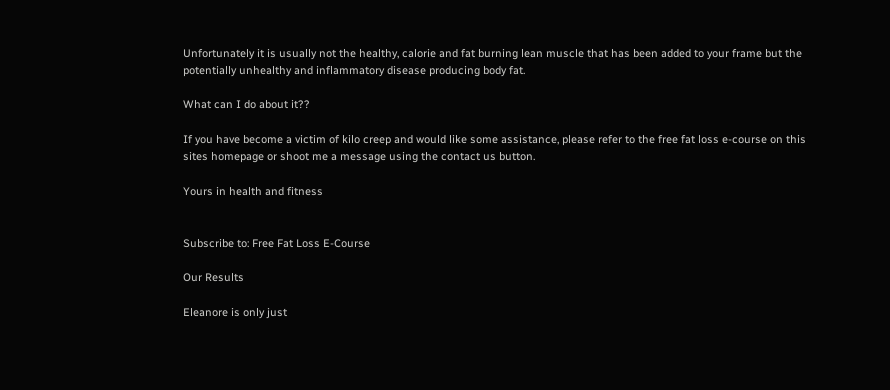Unfortunately it is usually not the healthy, calorie and fat burning lean muscle that has been added to your frame but the potentially unhealthy and inflammatory disease producing body fat.

What can I do about it??

If you have become a victim of kilo creep and would like some assistance, please refer to the free fat loss e-course on this sites homepage or shoot me a message using the contact us button.

Yours in health and fitness


Subscribe to: Free Fat Loss E-Course

Our Results

Eleanore is only just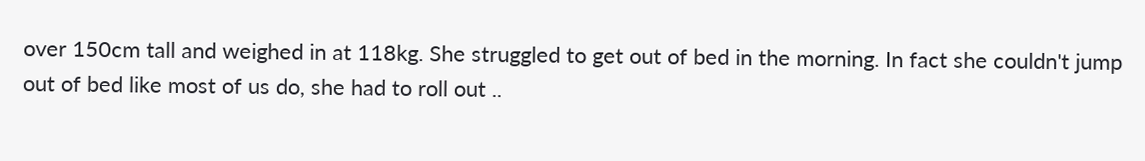over 150cm tall and weighed in at 118kg. She struggled to get out of bed in the morning. In fact she couldn't jump out of bed like most of us do, she had to roll out ..